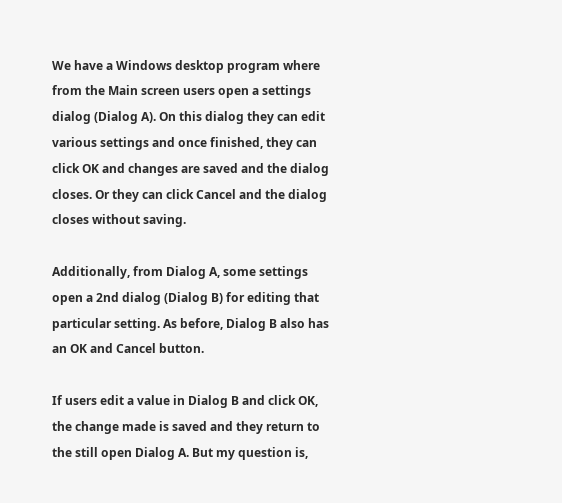We have a Windows desktop program where from the Main screen users open a settings dialog (Dialog A). On this dialog they can edit various settings and once finished, they can click OK and changes are saved and the dialog closes. Or they can click Cancel and the dialog closes without saving.

Additionally, from Dialog A, some settings open a 2nd dialog (Dialog B) for editing that particular setting. As before, Dialog B also has an OK and Cancel button.

If users edit a value in Dialog B and click OK, the change made is saved and they return to the still open Dialog A. But my question is,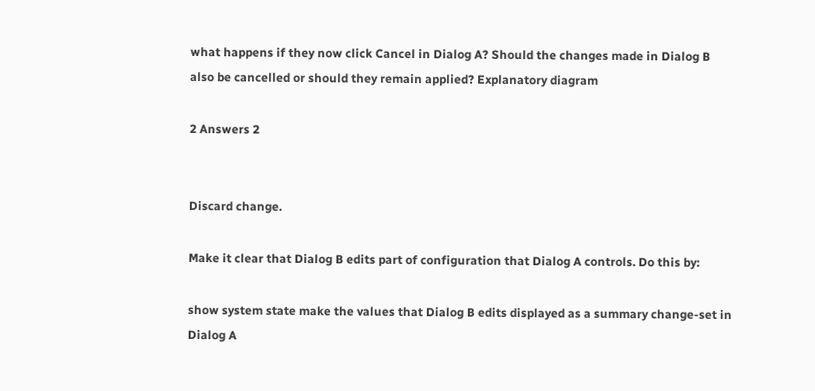what happens if they now click Cancel in Dialog A? Should the changes made in Dialog B also be cancelled or should they remain applied? Explanatory diagram

2 Answers 2


Discard change.

Make it clear that Dialog B edits part of configuration that Dialog A controls. Do this by:

show system state make the values that Dialog B edits displayed as a summary change-set in Dialog A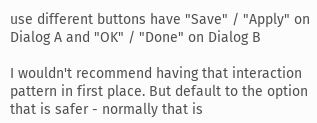use different buttons have "Save" / "Apply" on Dialog A and "OK" / "Done" on Dialog B

I wouldn't recommend having that interaction pattern in first place. But default to the option that is safer - normally that is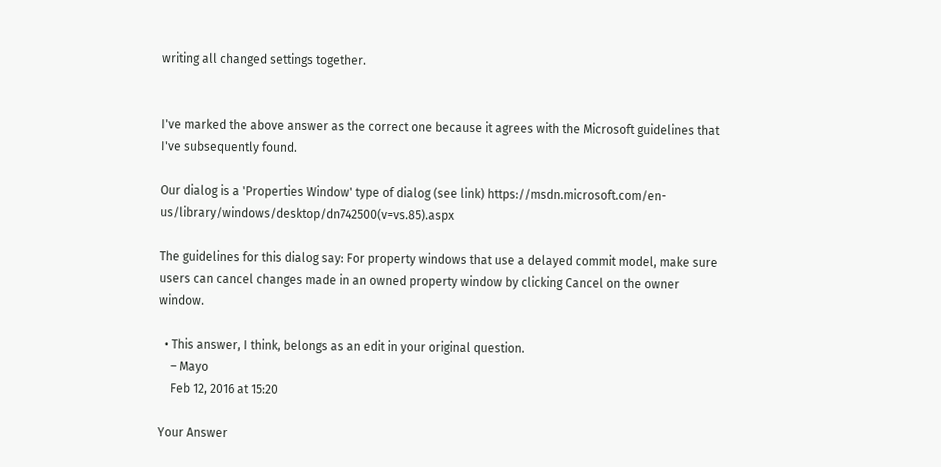writing all changed settings together.


I've marked the above answer as the correct one because it agrees with the Microsoft guidelines that I've subsequently found.

Our dialog is a 'Properties Window' type of dialog (see link) https://msdn.microsoft.com/en-us/library/windows/desktop/dn742500(v=vs.85).aspx

The guidelines for this dialog say: For property windows that use a delayed commit model, make sure users can cancel changes made in an owned property window by clicking Cancel on the owner window.

  • This answer, I think, belongs as an edit in your original question.
    – Mayo
    Feb 12, 2016 at 15:20

Your Answer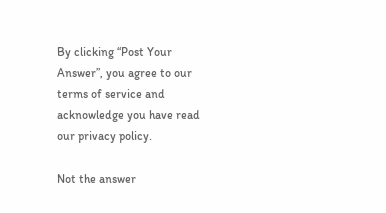By clicking “Post Your Answer”, you agree to our terms of service and acknowledge you have read our privacy policy.

Not the answer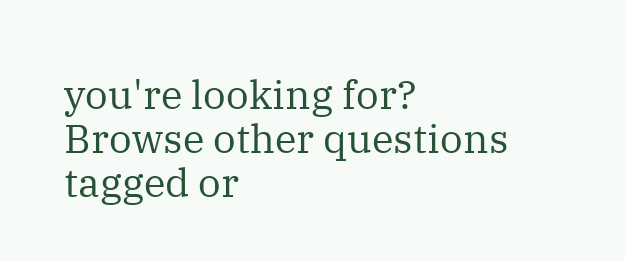you're looking for? Browse other questions tagged or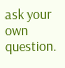ask your own question.